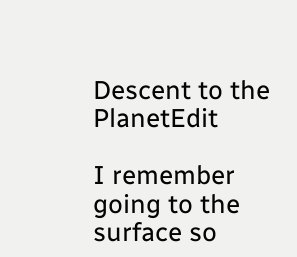Descent to the PlanetEdit

I remember going to the surface so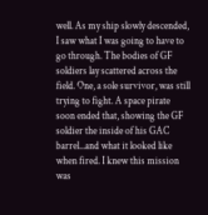well. As my ship slowly descended, I saw what I was going to have to go through. The bodies of GF soldiers lay scattered across the field. One, a sole survivor, was still trying to fight. A space pirate soon ended that, showing the GF soldier the inside of his GAC barrel...and what it looked like when fired. I knew this mission was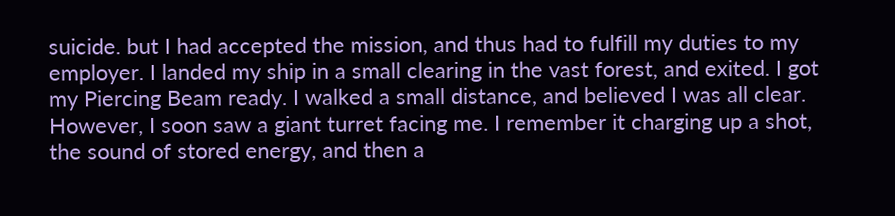suicide. but I had accepted the mission, and thus had to fulfill my duties to my employer. I landed my ship in a small clearing in the vast forest, and exited. I got my Piercing Beam ready. I walked a small distance, and believed I was all clear. However, I soon saw a giant turret facing me. I remember it charging up a shot, the sound of stored energy, and then a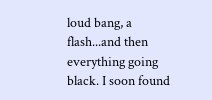loud bang, a flash...and then everything going black. I soon found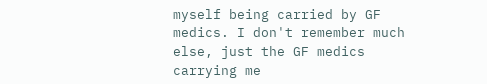myself being carried by GF medics. I don't remember much else, just the GF medics carrying me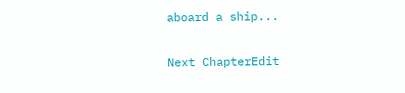aboard a ship...

Next ChapterEdit